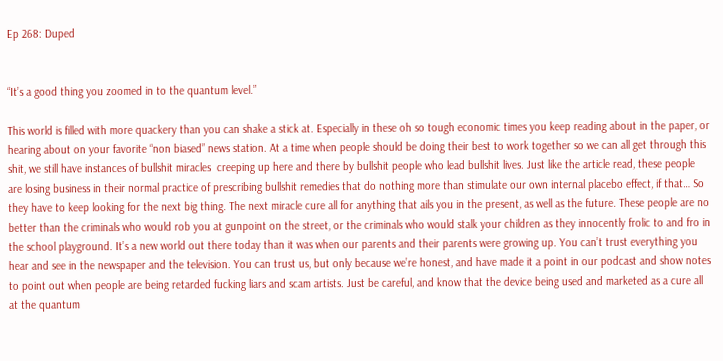Ep 268: Duped


“It’s a good thing you zoomed in to the quantum level.”

This world is filled with more quackery than you can shake a stick at. Especially in these oh so tough economic times you keep reading about in the paper, or hearing about on your favorite “non biased” news station. At a time when people should be doing their best to work together so we can all get through this shit, we still have instances of bullshit miracles  creeping up here and there by bullshit people who lead bullshit lives. Just like the article read, these people are losing business in their normal practice of prescribing bullshit remedies that do nothing more than stimulate our own internal placebo effect, if that… So they have to keep looking for the next big thing. The next miracle cure all for anything that ails you in the present, as well as the future. These people are no better than the criminals who would rob you at gunpoint on the street, or the criminals who would stalk your children as they innocently frolic to and fro in the school playground. It’s a new world out there today than it was when our parents and their parents were growing up. You can’t trust everything you hear and see in the newspaper and the television. You can trust us, but only because we’re honest, and have made it a point in our podcast and show notes to point out when people are being retarded fucking liars and scam artists. Just be careful, and know that the device being used and marketed as a cure all at the quantum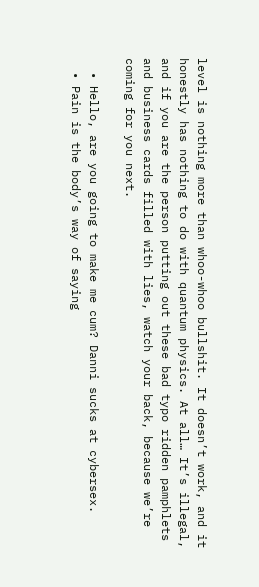level is nothing more than whoo-whoo bullshit. It doesn’t work, and it honestly has nothing to do with quantum physics. At all… It’s illegal, and if you are the person putting out these bad typo ridden pamphlets and business cards filled with lies, watch your back, because we’re coming for you next.

  • Hello, are you going to make me cum? Danni sucks at cybersex.
  • Pain is the body’s way of saying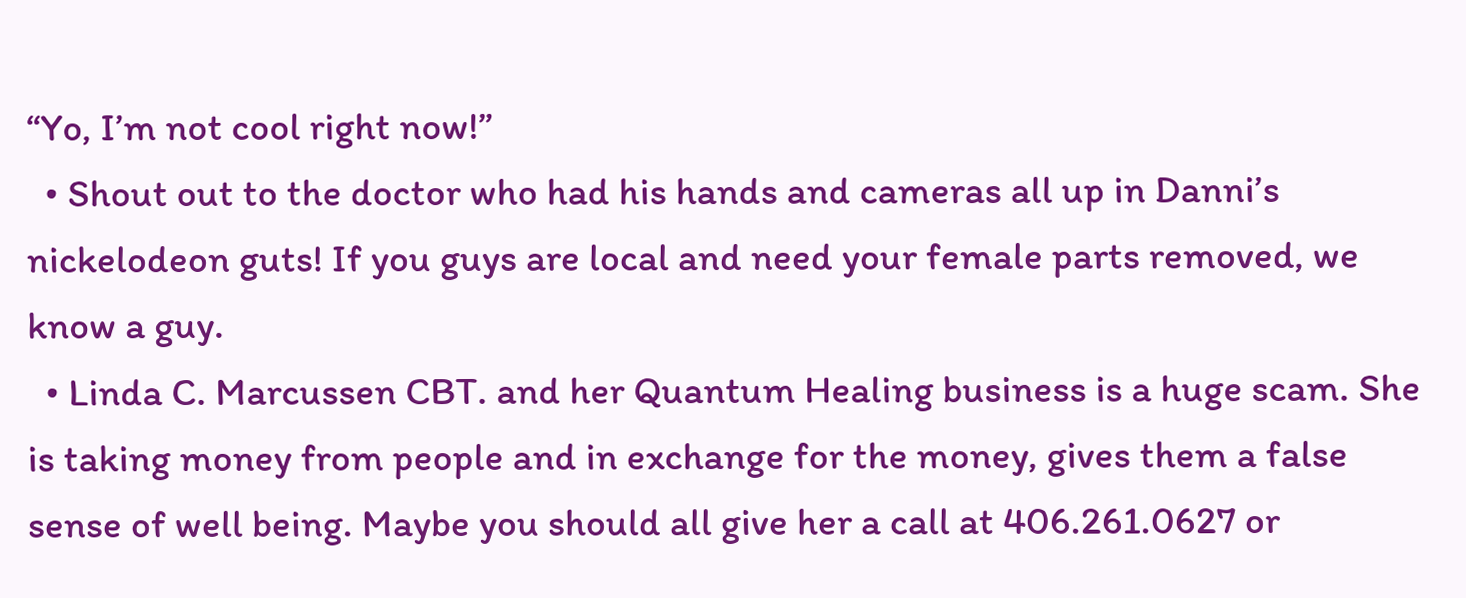“Yo, I’m not cool right now!”
  • Shout out to the doctor who had his hands and cameras all up in Danni’s nickelodeon guts! If you guys are local and need your female parts removed, we know a guy.
  • Linda C. Marcussen CBT. and her Quantum Healing business is a huge scam. She is taking money from people and in exchange for the money, gives them a false sense of well being. Maybe you should all give her a call at 406.261.0627 or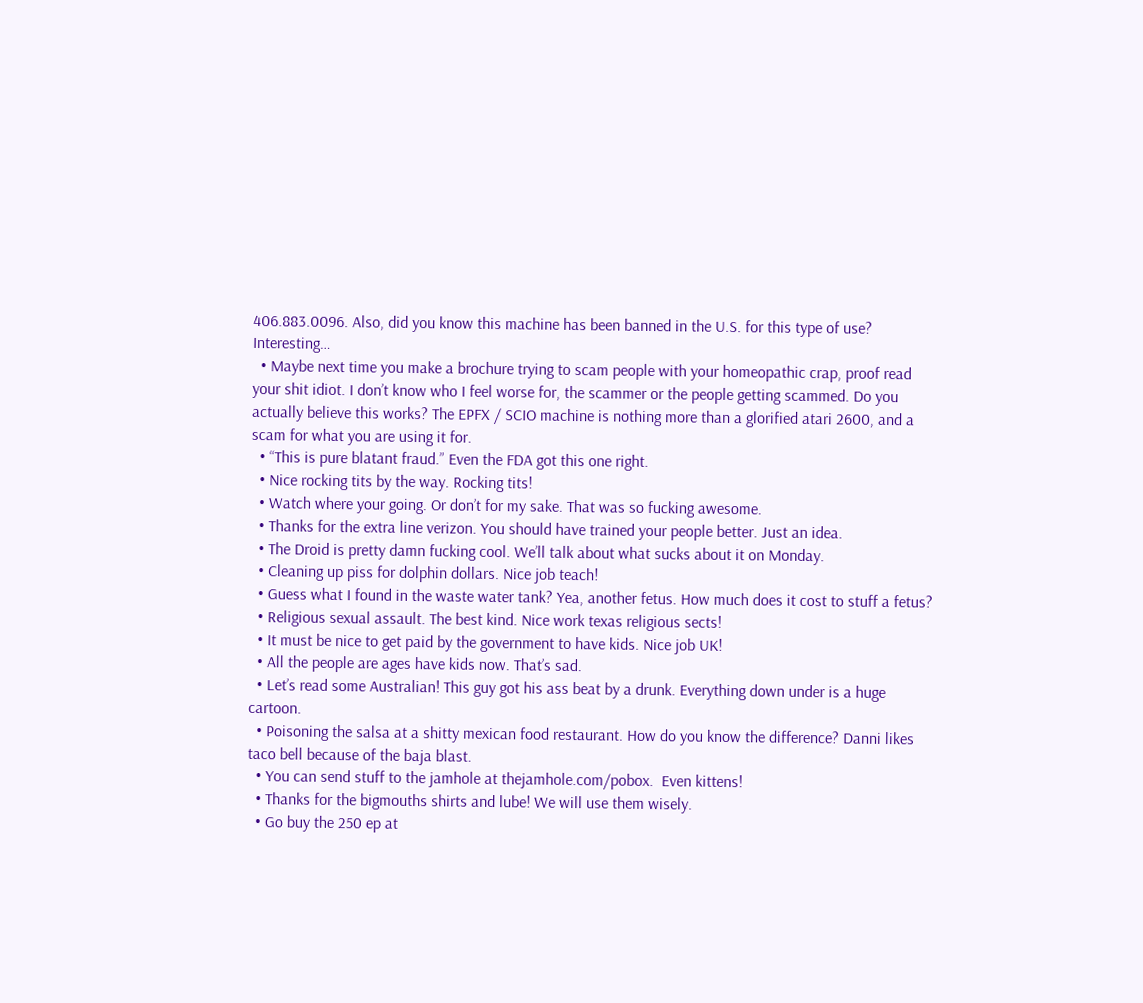406.883.0096. Also, did you know this machine has been banned in the U.S. for this type of use? Interesting…
  • Maybe next time you make a brochure trying to scam people with your homeopathic crap, proof read your shit idiot. I don’t know who I feel worse for, the scammer or the people getting scammed. Do you actually believe this works? The EPFX / SCIO machine is nothing more than a glorified atari 2600, and a scam for what you are using it for.
  • “This is pure blatant fraud.” Even the FDA got this one right.
  • Nice rocking tits by the way. Rocking tits!
  • Watch where your going. Or don’t for my sake. That was so fucking awesome.
  • Thanks for the extra line verizon. You should have trained your people better. Just an idea.
  • The Droid is pretty damn fucking cool. We’ll talk about what sucks about it on Monday.
  • Cleaning up piss for dolphin dollars. Nice job teach!
  • Guess what I found in the waste water tank? Yea, another fetus. How much does it cost to stuff a fetus?
  • Religious sexual assault. The best kind. Nice work texas religious sects!
  • It must be nice to get paid by the government to have kids. Nice job UK!
  • All the people are ages have kids now. That’s sad.
  • Let’s read some Australian! This guy got his ass beat by a drunk. Everything down under is a huge cartoon.
  • Poisoning the salsa at a shitty mexican food restaurant. How do you know the difference? Danni likes taco bell because of the baja blast.
  • You can send stuff to the jamhole at thejamhole.com/pobox.  Even kittens!
  • Thanks for the bigmouths shirts and lube! We will use them wisely.
  • Go buy the 250 ep at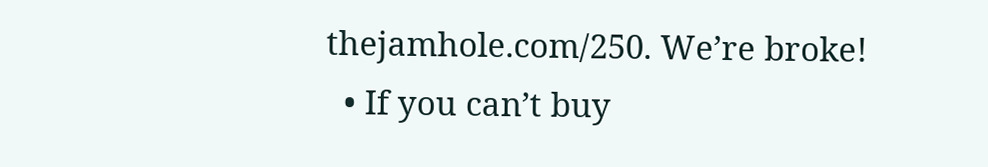thejamhole.com/250. We’re broke!
  • If you can’t buy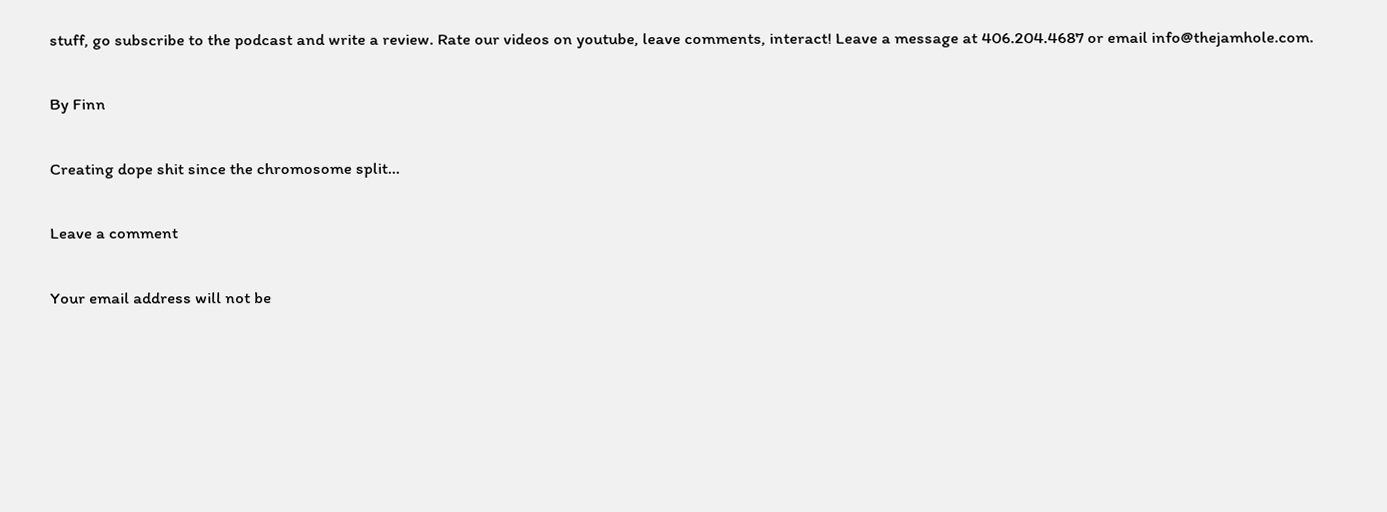stuff, go subscribe to the podcast and write a review. Rate our videos on youtube, leave comments, interact! Leave a message at 406.204.4687 or email info@thejamhole.com.

By Finn

Creating dope shit since the chromosome split...

Leave a comment

Your email address will not be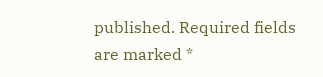published. Required fields are marked *